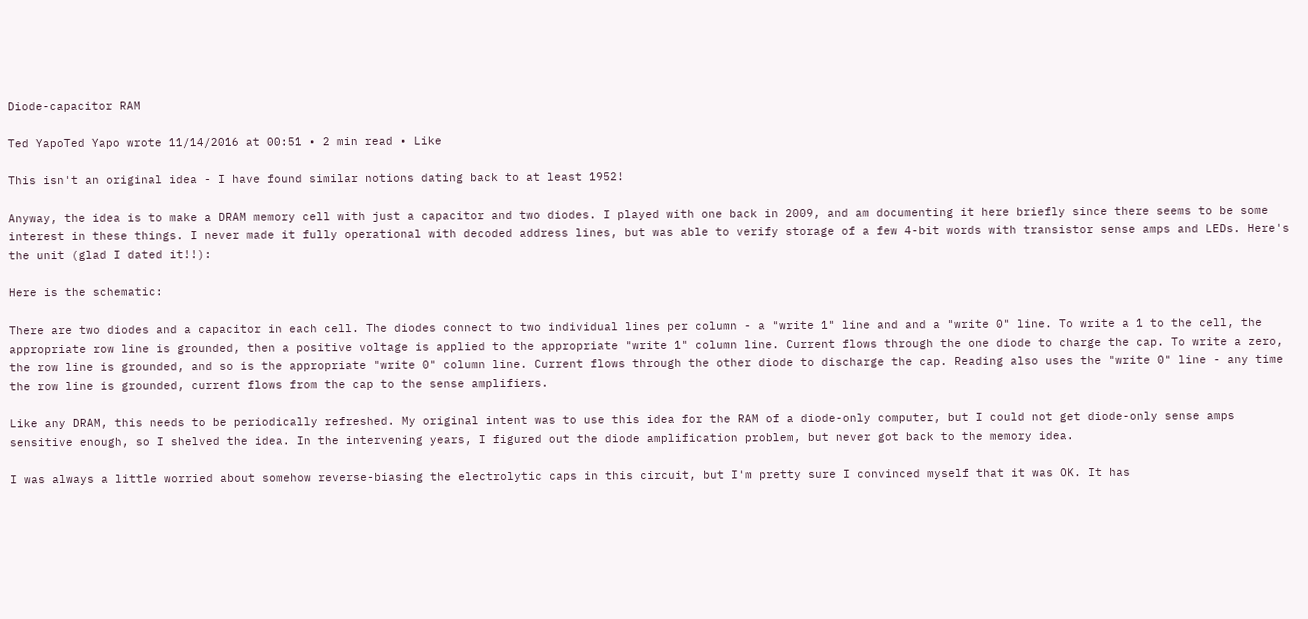Diode-capacitor RAM

Ted YapoTed Yapo wrote 11/14/2016 at 00:51 • 2 min read • Like

This isn't an original idea - I have found similar notions dating back to at least 1952!

Anyway, the idea is to make a DRAM memory cell with just a capacitor and two diodes. I played with one back in 2009, and am documenting it here briefly since there seems to be some interest in these things. I never made it fully operational with decoded address lines, but was able to verify storage of a few 4-bit words with transistor sense amps and LEDs. Here's the unit (glad I dated it!!):

Here is the schematic:

There are two diodes and a capacitor in each cell. The diodes connect to two individual lines per column - a "write 1" line and and a "write 0" line. To write a 1 to the cell, the appropriate row line is grounded, then a positive voltage is applied to the appropriate "write 1" column line. Current flows through the one diode to charge the cap. To write a zero, the row line is grounded, and so is the appropriate "write 0" column line. Current flows through the other diode to discharge the cap. Reading also uses the "write 0" line - any time the row line is grounded, current flows from the cap to the sense amplifiers.

Like any DRAM, this needs to be periodically refreshed. My original intent was to use this idea for the RAM of a diode-only computer, but I could not get diode-only sense amps sensitive enough, so I shelved the idea. In the intervening years, I figured out the diode amplification problem, but never got back to the memory idea.

I was always a little worried about somehow reverse-biasing the electrolytic caps in this circuit, but I'm pretty sure I convinced myself that it was OK. It has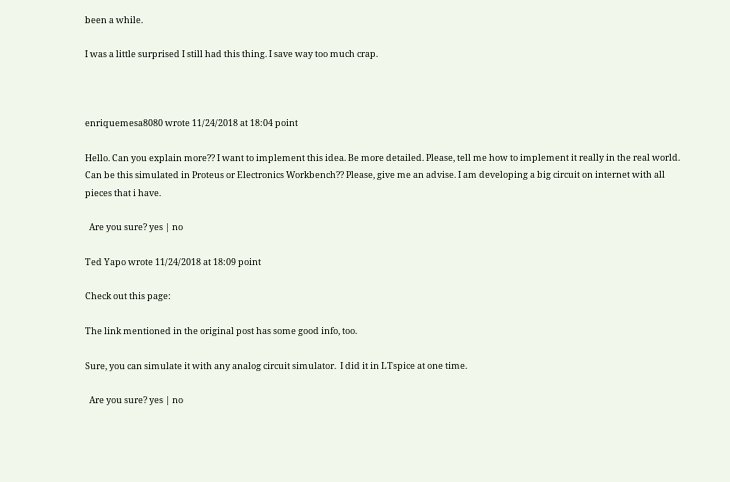been a while.

I was a little surprised I still had this thing. I save way too much crap.



enriquemesa8080 wrote 11/24/2018 at 18:04 point

Hello. Can you explain more?? I want to implement this idea. Be more detailed. Please, tell me how to implement it really in the real world. Can be this simulated in Proteus or Electronics Workbench?? Please, give me an advise. I am developing a big circuit on internet with all pieces that i have.

  Are you sure? yes | no

Ted Yapo wrote 11/24/2018 at 18:09 point

Check out this page:

The link mentioned in the original post has some good info, too.

Sure, you can simulate it with any analog circuit simulator.  I did it in LTspice at one time.

  Are you sure? yes | no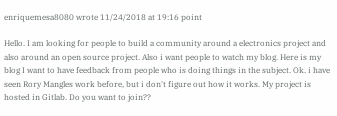enriquemesa8080 wrote 11/24/2018 at 19:16 point

Hello. I am looking for people to build a community around a electronics project and also around an open source project. Also i want people to watch my blog. Here is my blog I want to have feedback from people who is doing things in the subject. Ok. i have seen Rory Mangles work before, but i don't figure out how it works. My project is hosted in Gitlab. Do you want to join??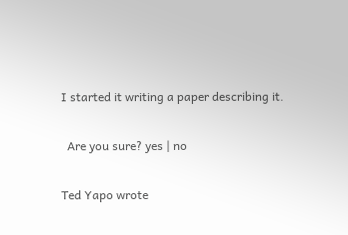I started it writing a paper describing it.

  Are you sure? yes | no

Ted Yapo wrote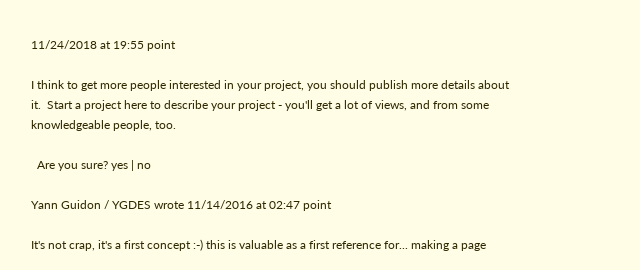11/24/2018 at 19:55 point

I think to get more people interested in your project, you should publish more details about it.  Start a project here to describe your project - you'll get a lot of views, and from some knowledgeable people, too.

  Are you sure? yes | no

Yann Guidon / YGDES wrote 11/14/2016 at 02:47 point

It's not crap, it's a first concept :-) this is valuable as a first reference for... making a page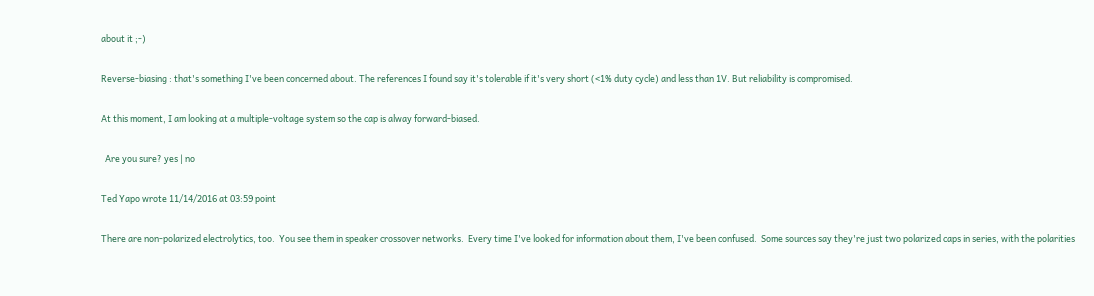about it ;-)

Reverse-biasing : that's something I've been concerned about. The references I found say it's tolerable if it's very short (<1% duty cycle) and less than 1V. But reliability is compromised.

At this moment, I am looking at a multiple-voltage system so the cap is alway forward-biased.

  Are you sure? yes | no

Ted Yapo wrote 11/14/2016 at 03:59 point

There are non-polarized electrolytics, too.  You see them in speaker crossover networks.  Every time I've looked for information about them, I've been confused.  Some sources say they're just two polarized caps in series, with the polarities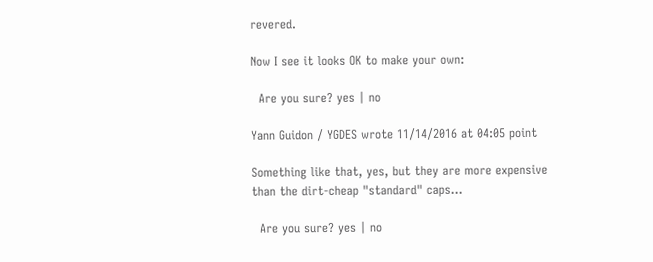revered.

Now I see it looks OK to make your own:

  Are you sure? yes | no

Yann Guidon / YGDES wrote 11/14/2016 at 04:05 point

Something like that, yes, but they are more expensive than the dirt-cheap "standard" caps...

  Are you sure? yes | no